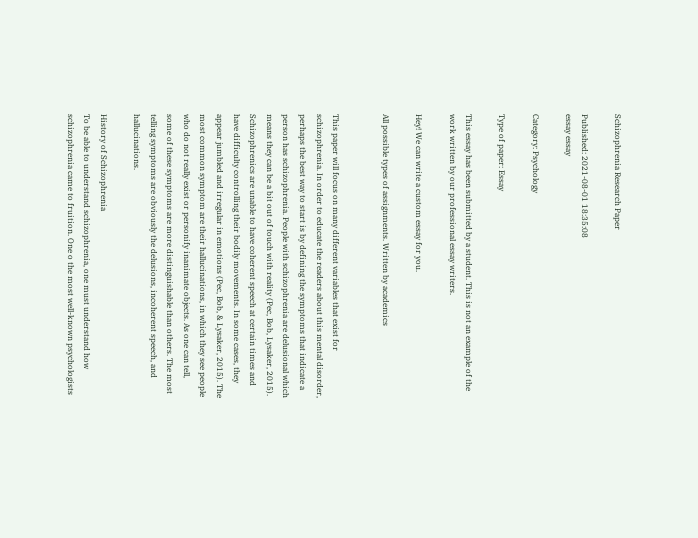Schizophrenia Research Paper

Published: 2021-08-01 18:35:08
essay essay

Category: Psychology

Type of paper: Essay

This essay has been submitted by a student. This is not an example of the work written by our professional essay writers.

Hey! We can write a custom essay for you.

All possible types of assignments. Written by academics


This paper will focus on many different variables that exist for schizophrenia. In order to educate the readers about this mental disorder, perhaps the best way to start is by defining the symptoms that indicate a person has schizophrenia. People with schizophrenia are delusional which means they can be a bit out of touch with reality (Pec, Bob, Lysaker, 2015). Schizophrenics are unable to have coherent speech at certain times and have difficulty controlling their bodily movements. In some cases, they appear jumbled and irregular in emotions (Pec, Bob, & Lysaker, 2015). The most common symptom are their hallucinations, in which they see people who do not really exist or personify inanimate objects. As one can tell, some of these symptoms are more distinguishable than others. The most telling symptoms are obviously the delusions, incoherent speech, and hallucinations.

History of Schizophrenia
To be able to understand schizophrenia, one must understand how schizophrenia came to fruition. One o the most well-known psychologists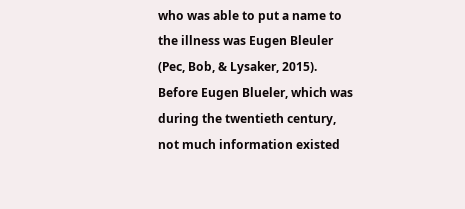who was able to put a name to the illness was Eugen Bleuler (Pec, Bob, & Lysaker, 2015). Before Eugen Blueler, which was during the twentieth century, not much information existed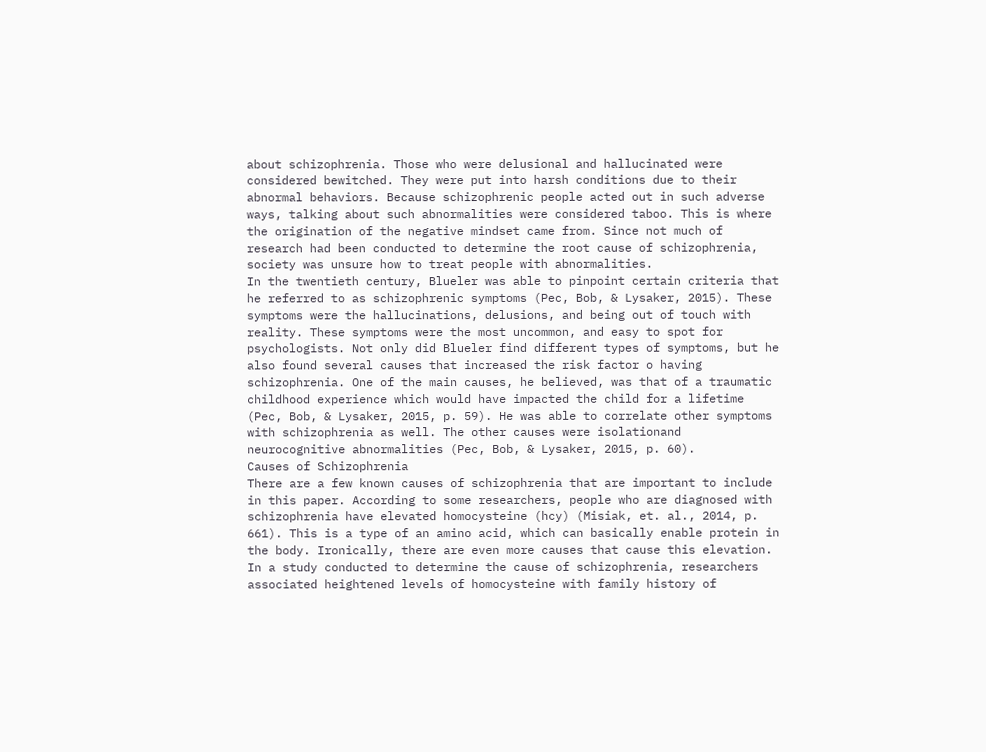about schizophrenia. Those who were delusional and hallucinated were considered bewitched. They were put into harsh conditions due to their abnormal behaviors. Because schizophrenic people acted out in such adverse ways, talking about such abnormalities were considered taboo. This is where the origination of the negative mindset came from. Since not much of research had been conducted to determine the root cause of schizophrenia, society was unsure how to treat people with abnormalities.
In the twentieth century, Blueler was able to pinpoint certain criteria that he referred to as schizophrenic symptoms (Pec, Bob, & Lysaker, 2015). These symptoms were the hallucinations, delusions, and being out of touch with reality. These symptoms were the most uncommon, and easy to spot for psychologists. Not only did Blueler find different types of symptoms, but he also found several causes that increased the risk factor o having schizophrenia. One of the main causes, he believed, was that of a traumatic childhood experience which would have impacted the child for a lifetime (Pec, Bob, & Lysaker, 2015, p. 59). He was able to correlate other symptoms with schizophrenia as well. The other causes were isolationand neurocognitive abnormalities (Pec, Bob, & Lysaker, 2015, p. 60).
Causes of Schizophrenia
There are a few known causes of schizophrenia that are important to include in this paper. According to some researchers, people who are diagnosed with schizophrenia have elevated homocysteine (hcy) (Misiak, et. al., 2014, p. 661). This is a type of an amino acid, which can basically enable protein in the body. Ironically, there are even more causes that cause this elevation. In a study conducted to determine the cause of schizophrenia, researchers associated heightened levels of homocysteine with family history of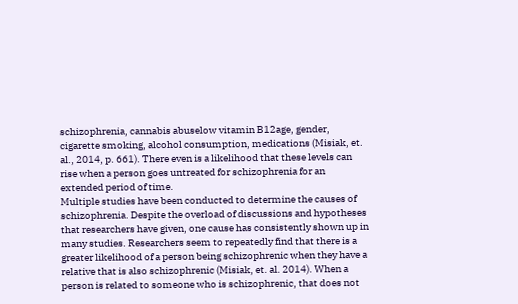schizophrenia, cannabis abuselow vitamin B12age, gender, cigarette smoking, alcohol consumption, medications (Misiak, et. al., 2014, p. 661). There even is a likelihood that these levels can rise when a person goes untreated for schizophrenia for an extended period of time.
Multiple studies have been conducted to determine the causes of schizophrenia. Despite the overload of discussions and hypotheses that researchers have given, one cause has consistently shown up in many studies. Researchers seem to repeatedly find that there is a greater likelihood of a person being schizophrenic when they have a relative that is also schizophrenic (Misiak, et. al. 2014). When a person is related to someone who is schizophrenic, that does not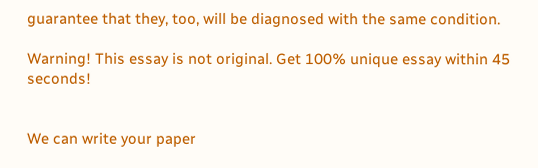guarantee that they, too, will be diagnosed with the same condition.

Warning! This essay is not original. Get 100% unique essay within 45 seconds!


We can write your paper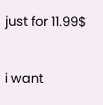just for 11.99$

i want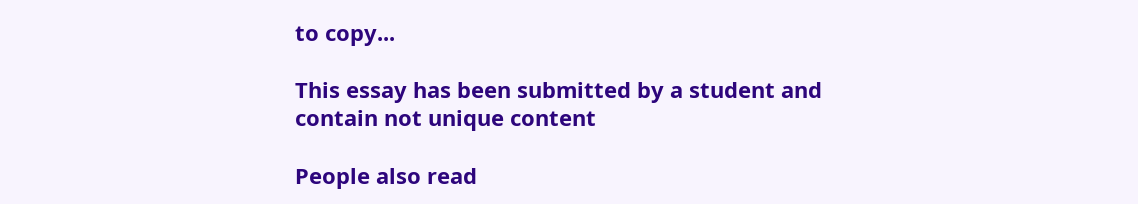to copy...

This essay has been submitted by a student and contain not unique content

People also read